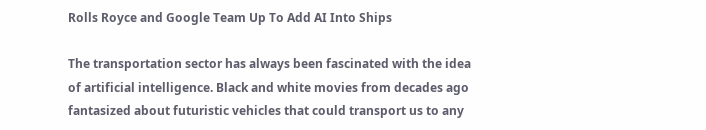Rolls Royce and Google Team Up To Add AI Into Ships

The transportation sector has always been fascinated with the idea of artificial intelligence. Black and white movies from decades ago fantasized about futuristic vehicles that could transport us to any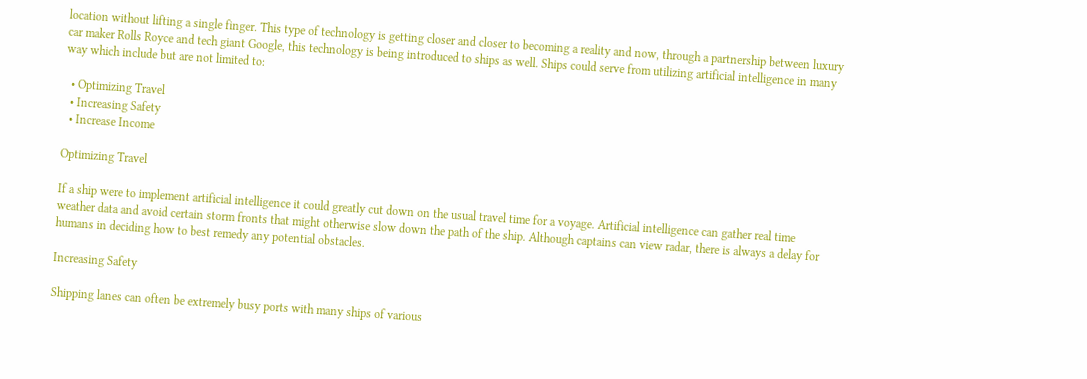location without lifting a single finger. This type of technology is getting closer and closer to becoming a reality and now, through a partnership between luxury car maker Rolls Royce and tech giant Google, this technology is being introduced to ships as well. Ships could serve from utilizing artificial intelligence in many way which include but are not limited to:

  • Optimizing Travel
  • Increasing Safety
  • Increase Income

Optimizing Travel

If a ship were to implement artificial intelligence it could greatly cut down on the usual travel time for a voyage. Artificial intelligence can gather real time weather data and avoid certain storm fronts that might otherwise slow down the path of the ship. Although captains can view radar, there is always a delay for humans in deciding how to best remedy any potential obstacles.

Increasing Safety

Shipping lanes can often be extremely busy ports with many ships of various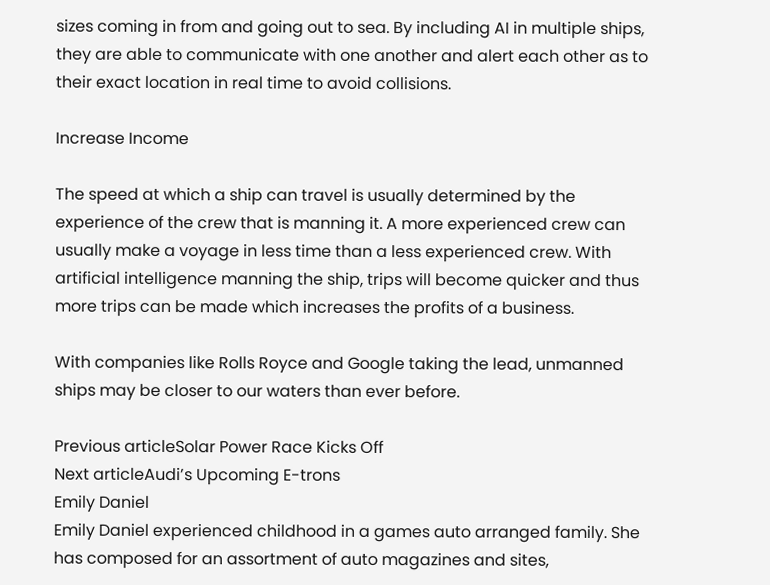sizes coming in from and going out to sea. By including AI in multiple ships, they are able to communicate with one another and alert each other as to their exact location in real time to avoid collisions.

Increase Income

The speed at which a ship can travel is usually determined by the experience of the crew that is manning it. A more experienced crew can usually make a voyage in less time than a less experienced crew. With artificial intelligence manning the ship, trips will become quicker and thus more trips can be made which increases the profits of a business.

With companies like Rolls Royce and Google taking the lead, unmanned ships may be closer to our waters than ever before.

Previous articleSolar Power Race Kicks Off
Next articleAudi’s Upcoming E-trons
Emily Daniel
Emily Daniel experienced childhood in a games auto arranged family. She has composed for an assortment of auto magazines and sites,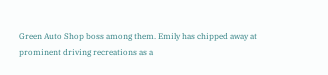Green Auto Shop boss among them. Emily has chipped away at prominent driving recreations as a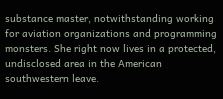substance master, notwithstanding working for aviation organizations and programming monsters. She right now lives in a protected, undisclosed area in the American southwestern leave.